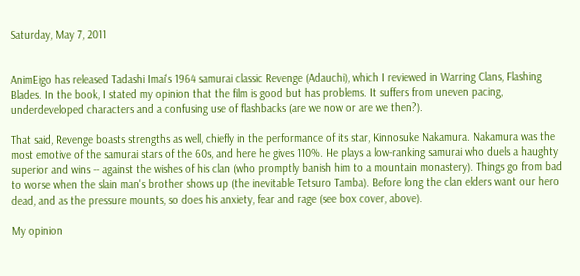Saturday, May 7, 2011


AnimEigo has released Tadashi Imai's 1964 samurai classic Revenge (Adauchi), which I reviewed in Warring Clans, Flashing Blades. In the book, I stated my opinion that the film is good but has problems. It suffers from uneven pacing, underdeveloped characters and a confusing use of flashbacks (are we now or are we then?).

That said, Revenge boasts strengths as well, chiefly in the performance of its star, Kinnosuke Nakamura. Nakamura was the most emotive of the samurai stars of the 60s, and here he gives 110%. He plays a low-ranking samurai who duels a haughty superior and wins -- against the wishes of his clan (who promptly banish him to a mountain monastery). Things go from bad to worse when the slain man's brother shows up (the inevitable Tetsuro Tamba). Before long the clan elders want our hero dead, and as the pressure mounts, so does his anxiety, fear and rage (see box cover, above).

My opinion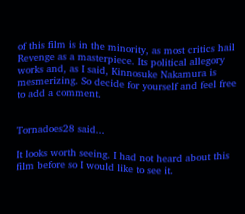of this film is in the minority, as most critics hail Revenge as a masterpiece. Its political allegory works and, as I said, Kinnosuke Nakamura is mesmerizing. So decide for yourself and feel free to add a comment.


Tornadoes28 said...

It looks worth seeing. I had not heard about this film before so I would like to see it.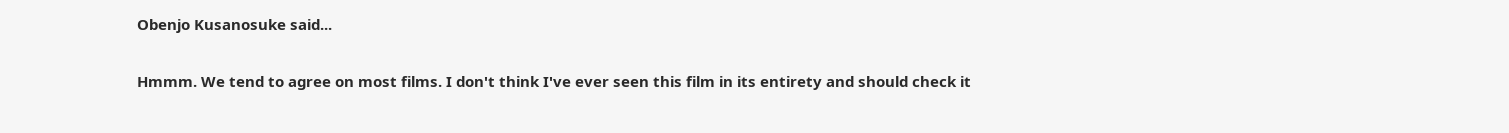Obenjo Kusanosuke said...

Hmmm. We tend to agree on most films. I don't think I've ever seen this film in its entirety and should check it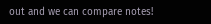out and we can compare notes!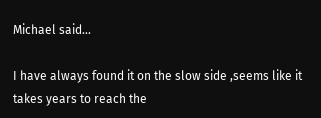Michael said...

I have always found it on the slow side ,seems like it takes years to reach the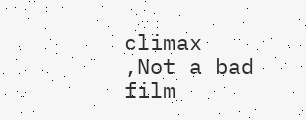climax ,Not a bad film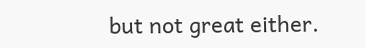but not great either.